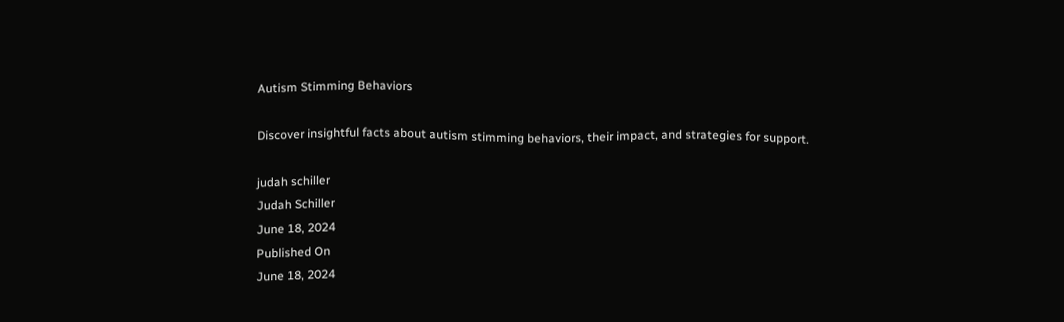Autism Stimming Behaviors

Discover insightful facts about autism stimming behaviors, their impact, and strategies for support.

judah schiller
Judah Schiller
June 18, 2024
Published On
June 18, 2024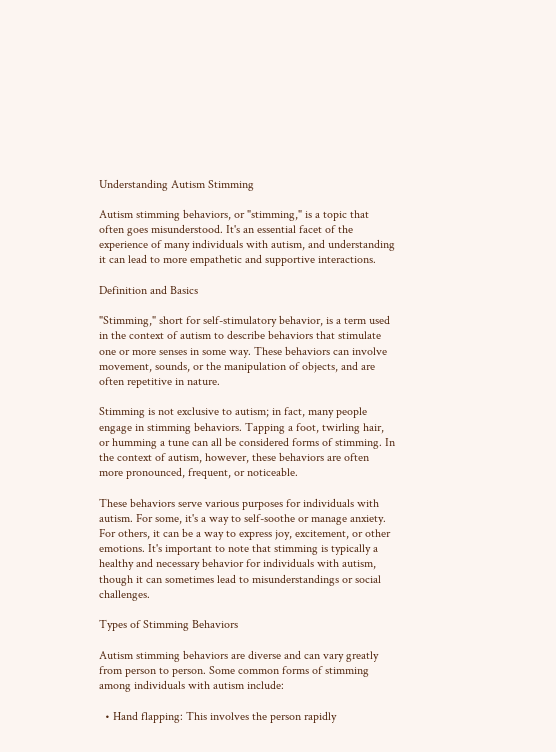Understanding Autism Stimming

Autism stimming behaviors, or "stimming," is a topic that often goes misunderstood. It's an essential facet of the experience of many individuals with autism, and understanding it can lead to more empathetic and supportive interactions.

Definition and Basics

"Stimming," short for self-stimulatory behavior, is a term used in the context of autism to describe behaviors that stimulate one or more senses in some way. These behaviors can involve movement, sounds, or the manipulation of objects, and are often repetitive in nature.

Stimming is not exclusive to autism; in fact, many people engage in stimming behaviors. Tapping a foot, twirling hair, or humming a tune can all be considered forms of stimming. In the context of autism, however, these behaviors are often more pronounced, frequent, or noticeable.

These behaviors serve various purposes for individuals with autism. For some, it's a way to self-soothe or manage anxiety. For others, it can be a way to express joy, excitement, or other emotions. It's important to note that stimming is typically a healthy and necessary behavior for individuals with autism, though it can sometimes lead to misunderstandings or social challenges.

Types of Stimming Behaviors

Autism stimming behaviors are diverse and can vary greatly from person to person. Some common forms of stimming among individuals with autism include:

  • Hand flapping: This involves the person rapidly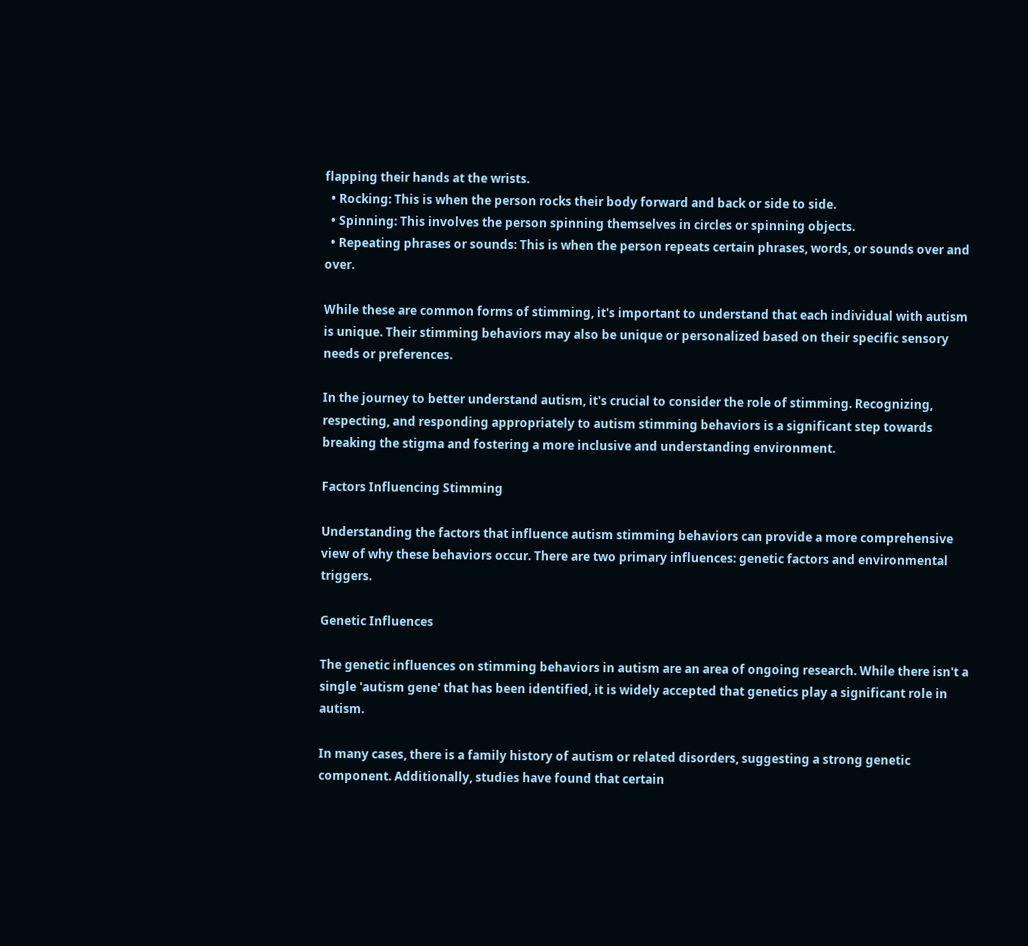flapping their hands at the wrists.
  • Rocking: This is when the person rocks their body forward and back or side to side.
  • Spinning: This involves the person spinning themselves in circles or spinning objects.
  • Repeating phrases or sounds: This is when the person repeats certain phrases, words, or sounds over and over.

While these are common forms of stimming, it's important to understand that each individual with autism is unique. Their stimming behaviors may also be unique or personalized based on their specific sensory needs or preferences.

In the journey to better understand autism, it's crucial to consider the role of stimming. Recognizing, respecting, and responding appropriately to autism stimming behaviors is a significant step towards breaking the stigma and fostering a more inclusive and understanding environment.

Factors Influencing Stimming

Understanding the factors that influence autism stimming behaviors can provide a more comprehensive view of why these behaviors occur. There are two primary influences: genetic factors and environmental triggers.

Genetic Influences

The genetic influences on stimming behaviors in autism are an area of ongoing research. While there isn't a single 'autism gene' that has been identified, it is widely accepted that genetics play a significant role in autism.

In many cases, there is a family history of autism or related disorders, suggesting a strong genetic component. Additionally, studies have found that certain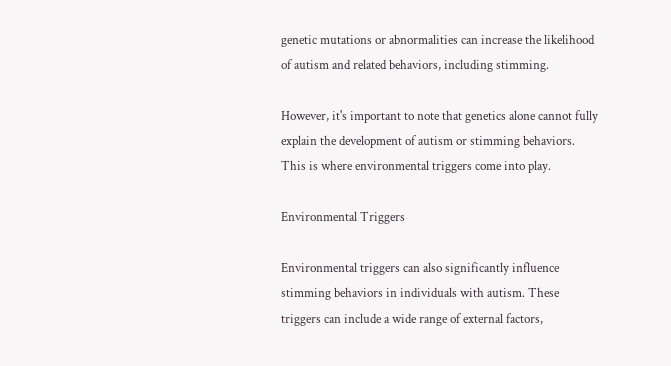genetic mutations or abnormalities can increase the likelihood of autism and related behaviors, including stimming.

However, it's important to note that genetics alone cannot fully explain the development of autism or stimming behaviors. This is where environmental triggers come into play.

Environmental Triggers

Environmental triggers can also significantly influence stimming behaviors in individuals with autism. These triggers can include a wide range of external factors,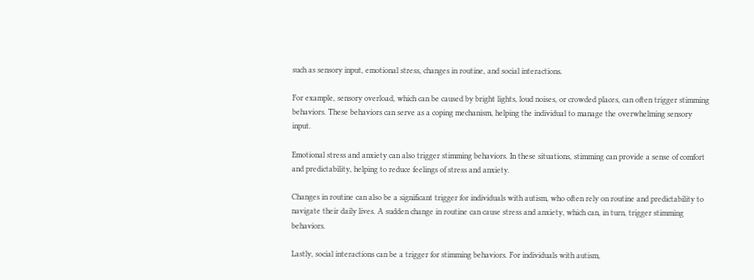such as sensory input, emotional stress, changes in routine, and social interactions.

For example, sensory overload, which can be caused by bright lights, loud noises, or crowded places, can often trigger stimming behaviors. These behaviors can serve as a coping mechanism, helping the individual to manage the overwhelming sensory input.

Emotional stress and anxiety can also trigger stimming behaviors. In these situations, stimming can provide a sense of comfort and predictability, helping to reduce feelings of stress and anxiety.

Changes in routine can also be a significant trigger for individuals with autism, who often rely on routine and predictability to navigate their daily lives. A sudden change in routine can cause stress and anxiety, which can, in turn, trigger stimming behaviors.

Lastly, social interactions can be a trigger for stimming behaviors. For individuals with autism,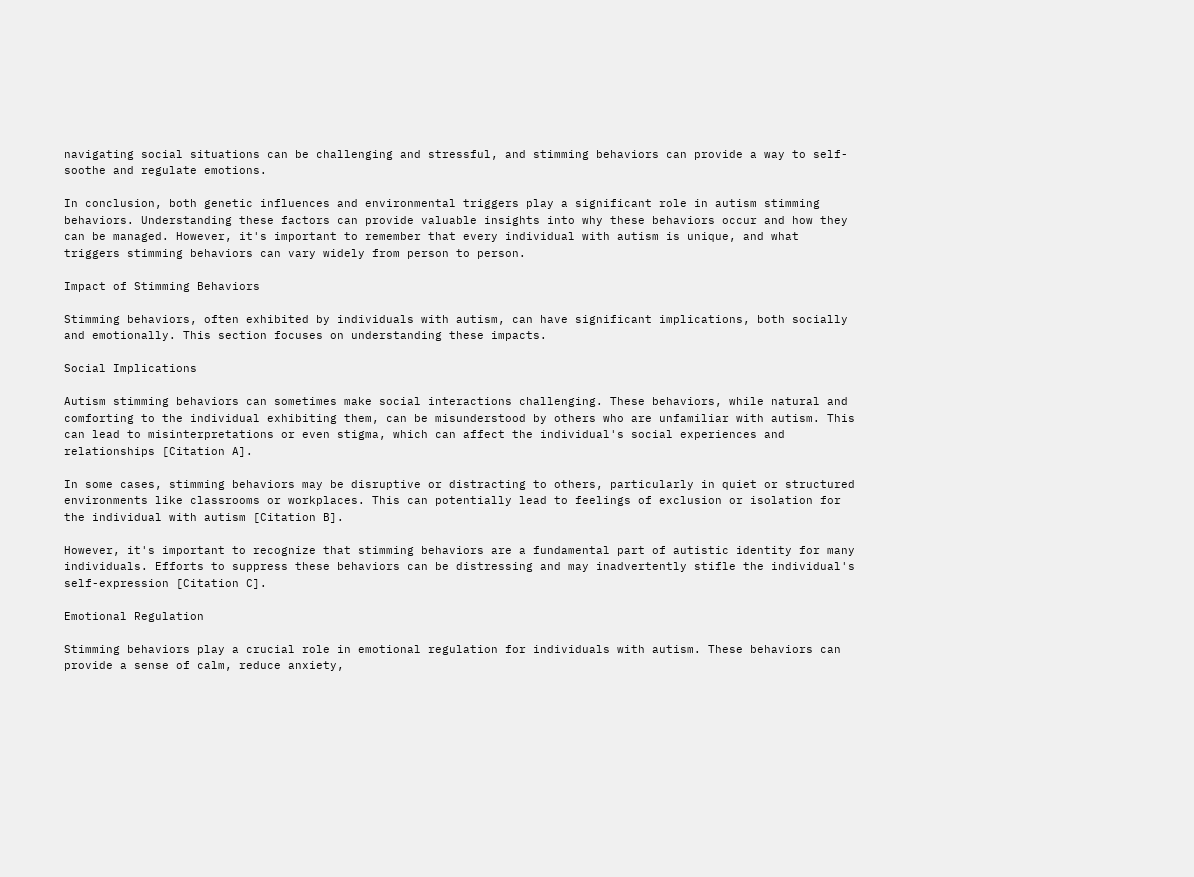navigating social situations can be challenging and stressful, and stimming behaviors can provide a way to self-soothe and regulate emotions.

In conclusion, both genetic influences and environmental triggers play a significant role in autism stimming behaviors. Understanding these factors can provide valuable insights into why these behaviors occur and how they can be managed. However, it's important to remember that every individual with autism is unique, and what triggers stimming behaviors can vary widely from person to person.

Impact of Stimming Behaviors

Stimming behaviors, often exhibited by individuals with autism, can have significant implications, both socially and emotionally. This section focuses on understanding these impacts.

Social Implications

Autism stimming behaviors can sometimes make social interactions challenging. These behaviors, while natural and comforting to the individual exhibiting them, can be misunderstood by others who are unfamiliar with autism. This can lead to misinterpretations or even stigma, which can affect the individual's social experiences and relationships [Citation A].

In some cases, stimming behaviors may be disruptive or distracting to others, particularly in quiet or structured environments like classrooms or workplaces. This can potentially lead to feelings of exclusion or isolation for the individual with autism [Citation B].

However, it's important to recognize that stimming behaviors are a fundamental part of autistic identity for many individuals. Efforts to suppress these behaviors can be distressing and may inadvertently stifle the individual's self-expression [Citation C].

Emotional Regulation

Stimming behaviors play a crucial role in emotional regulation for individuals with autism. These behaviors can provide a sense of calm, reduce anxiety,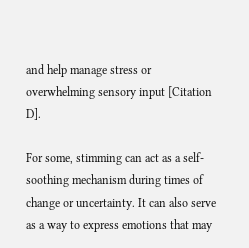and help manage stress or overwhelming sensory input [Citation D].

For some, stimming can act as a self-soothing mechanism during times of change or uncertainty. It can also serve as a way to express emotions that may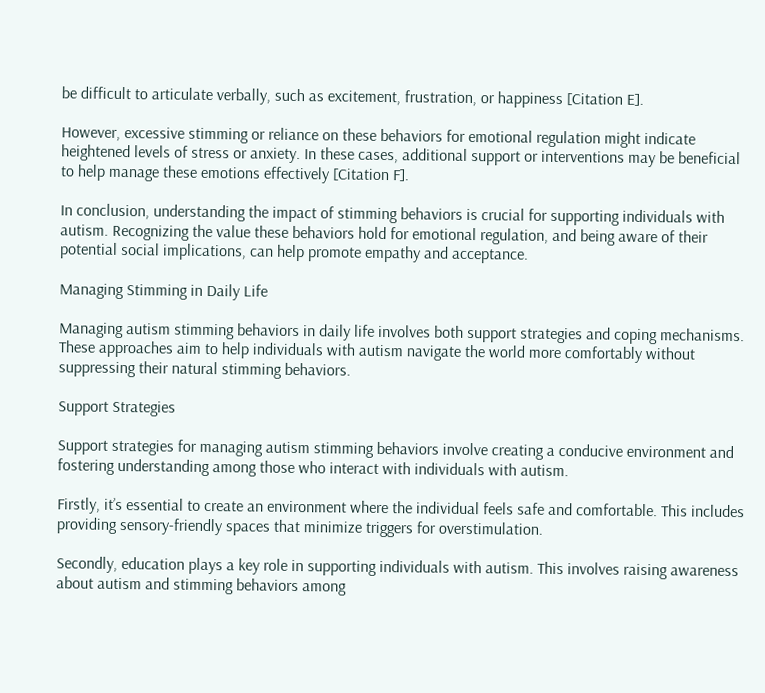be difficult to articulate verbally, such as excitement, frustration, or happiness [Citation E].

However, excessive stimming or reliance on these behaviors for emotional regulation might indicate heightened levels of stress or anxiety. In these cases, additional support or interventions may be beneficial to help manage these emotions effectively [Citation F].

In conclusion, understanding the impact of stimming behaviors is crucial for supporting individuals with autism. Recognizing the value these behaviors hold for emotional regulation, and being aware of their potential social implications, can help promote empathy and acceptance.

Managing Stimming in Daily Life

Managing autism stimming behaviors in daily life involves both support strategies and coping mechanisms. These approaches aim to help individuals with autism navigate the world more comfortably without suppressing their natural stimming behaviors.

Support Strategies

Support strategies for managing autism stimming behaviors involve creating a conducive environment and fostering understanding among those who interact with individuals with autism.

Firstly, it’s essential to create an environment where the individual feels safe and comfortable. This includes providing sensory-friendly spaces that minimize triggers for overstimulation.

Secondly, education plays a key role in supporting individuals with autism. This involves raising awareness about autism and stimming behaviors among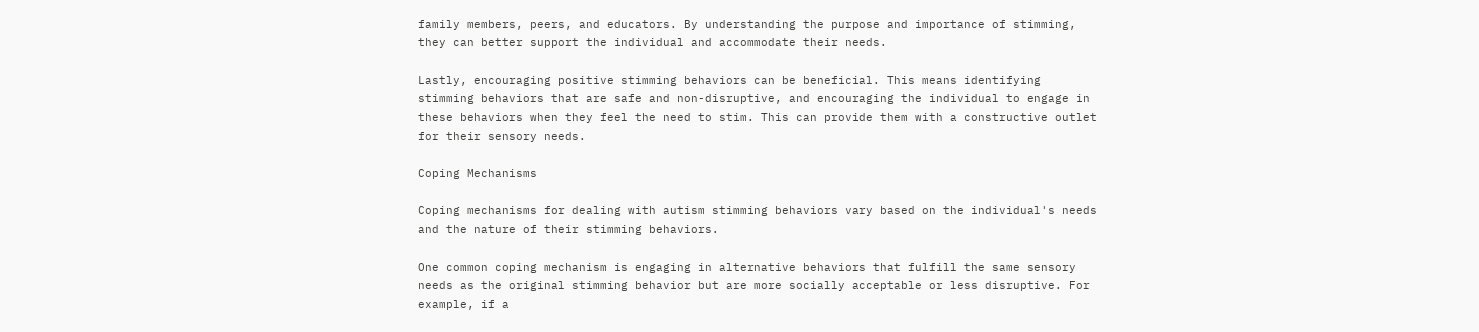family members, peers, and educators. By understanding the purpose and importance of stimming, they can better support the individual and accommodate their needs.

Lastly, encouraging positive stimming behaviors can be beneficial. This means identifying stimming behaviors that are safe and non-disruptive, and encouraging the individual to engage in these behaviors when they feel the need to stim. This can provide them with a constructive outlet for their sensory needs.

Coping Mechanisms

Coping mechanisms for dealing with autism stimming behaviors vary based on the individual's needs and the nature of their stimming behaviors.

One common coping mechanism is engaging in alternative behaviors that fulfill the same sensory needs as the original stimming behavior but are more socially acceptable or less disruptive. For example, if a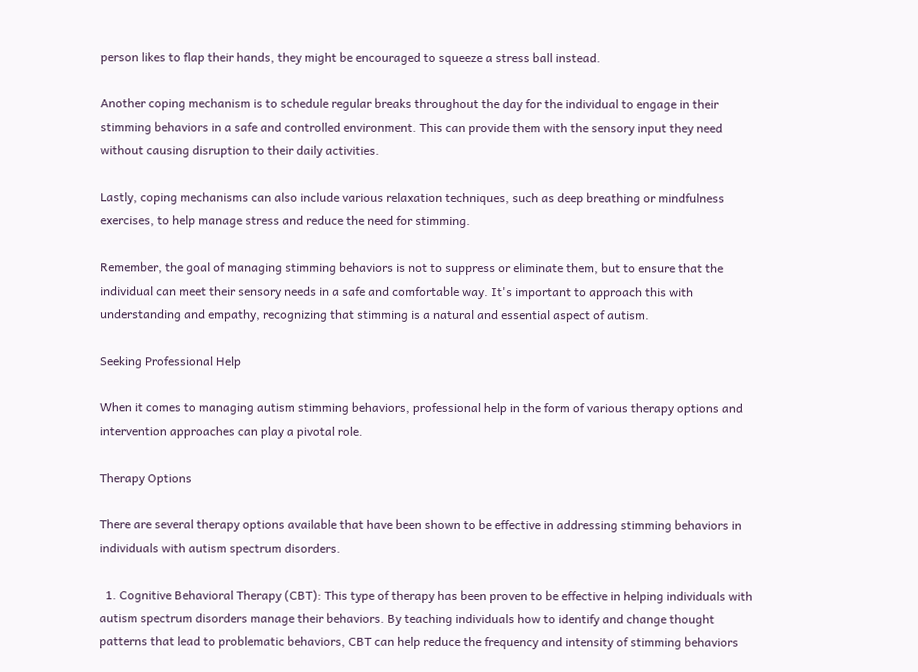person likes to flap their hands, they might be encouraged to squeeze a stress ball instead.

Another coping mechanism is to schedule regular breaks throughout the day for the individual to engage in their stimming behaviors in a safe and controlled environment. This can provide them with the sensory input they need without causing disruption to their daily activities.

Lastly, coping mechanisms can also include various relaxation techniques, such as deep breathing or mindfulness exercises, to help manage stress and reduce the need for stimming.

Remember, the goal of managing stimming behaviors is not to suppress or eliminate them, but to ensure that the individual can meet their sensory needs in a safe and comfortable way. It's important to approach this with understanding and empathy, recognizing that stimming is a natural and essential aspect of autism.

Seeking Professional Help

When it comes to managing autism stimming behaviors, professional help in the form of various therapy options and intervention approaches can play a pivotal role.

Therapy Options

There are several therapy options available that have been shown to be effective in addressing stimming behaviors in individuals with autism spectrum disorders.

  1. Cognitive Behavioral Therapy (CBT): This type of therapy has been proven to be effective in helping individuals with autism spectrum disorders manage their behaviors. By teaching individuals how to identify and change thought patterns that lead to problematic behaviors, CBT can help reduce the frequency and intensity of stimming behaviors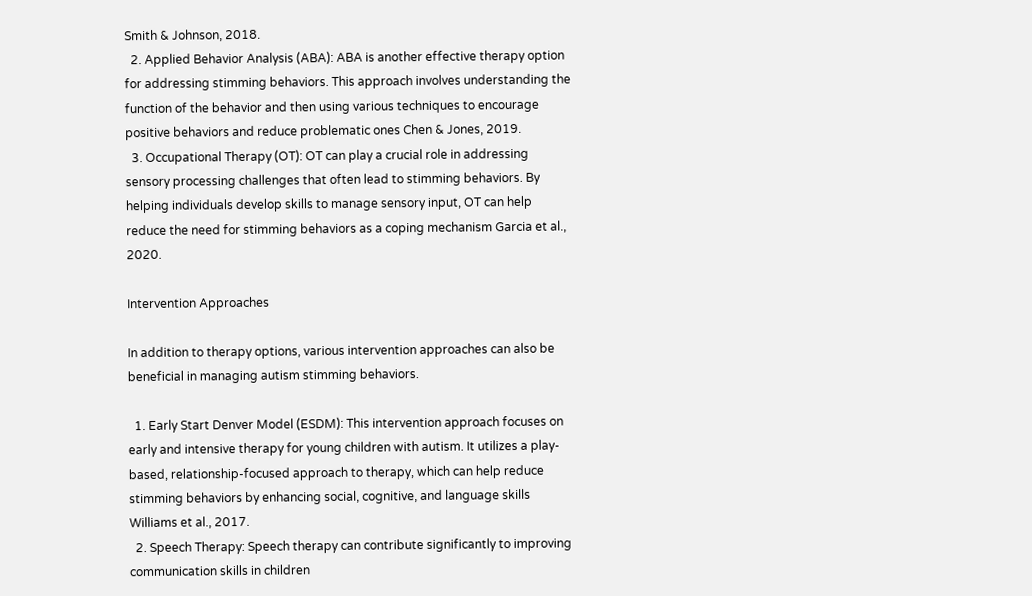Smith & Johnson, 2018.
  2. Applied Behavior Analysis (ABA): ABA is another effective therapy option for addressing stimming behaviors. This approach involves understanding the function of the behavior and then using various techniques to encourage positive behaviors and reduce problematic ones Chen & Jones, 2019.
  3. Occupational Therapy (OT): OT can play a crucial role in addressing sensory processing challenges that often lead to stimming behaviors. By helping individuals develop skills to manage sensory input, OT can help reduce the need for stimming behaviors as a coping mechanism Garcia et al., 2020.

Intervention Approaches

In addition to therapy options, various intervention approaches can also be beneficial in managing autism stimming behaviors.

  1. Early Start Denver Model (ESDM): This intervention approach focuses on early and intensive therapy for young children with autism. It utilizes a play-based, relationship-focused approach to therapy, which can help reduce stimming behaviors by enhancing social, cognitive, and language skills Williams et al., 2017.
  2. Speech Therapy: Speech therapy can contribute significantly to improving communication skills in children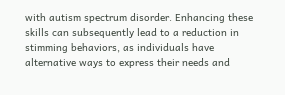with autism spectrum disorder. Enhancing these skills can subsequently lead to a reduction in stimming behaviors, as individuals have alternative ways to express their needs and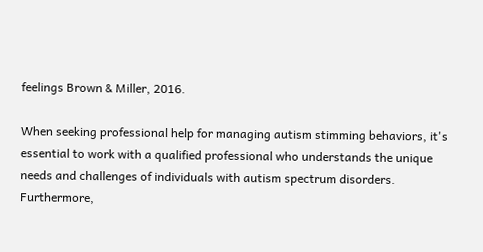feelings Brown & Miller, 2016.

When seeking professional help for managing autism stimming behaviors, it's essential to work with a qualified professional who understands the unique needs and challenges of individuals with autism spectrum disorders. Furthermore,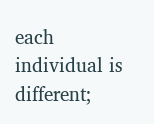each individual is different;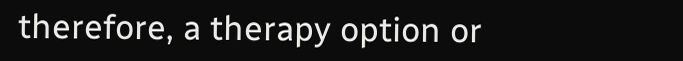therefore, a therapy option or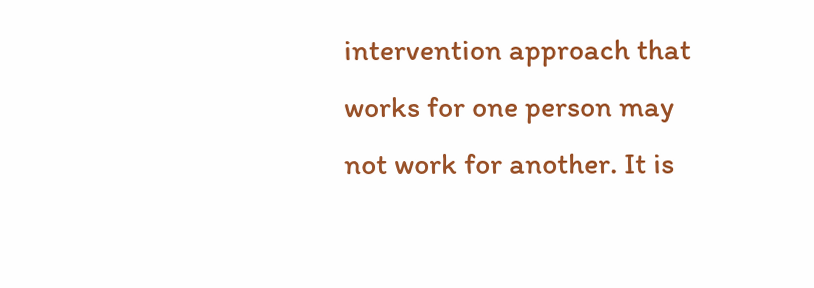intervention approach that works for one person may not work for another. It is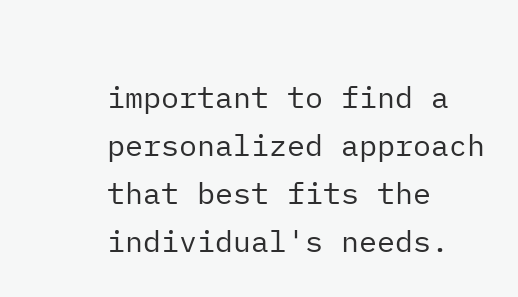important to find a personalized approach that best fits the individual's needs.